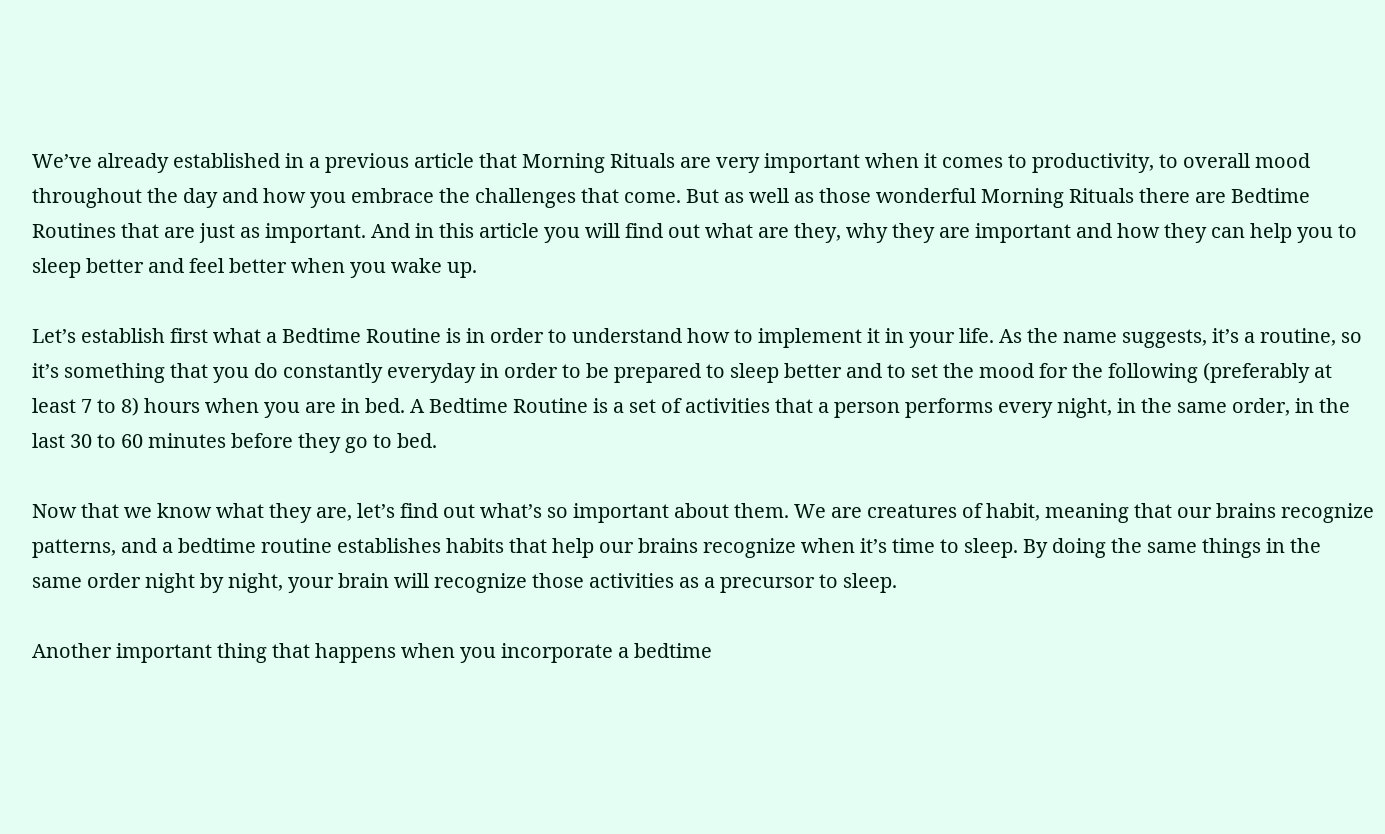We’ve already established in a previous article that Morning Rituals are very important when it comes to productivity, to overall mood throughout the day and how you embrace the challenges that come. But as well as those wonderful Morning Rituals there are Bedtime Routines that are just as important. And in this article you will find out what are they, why they are important and how they can help you to sleep better and feel better when you wake up.

Let’s establish first what a Bedtime Routine is in order to understand how to implement it in your life. As the name suggests, it’s a routine, so it’s something that you do constantly everyday in order to be prepared to sleep better and to set the mood for the following (preferably at least 7 to 8) hours when you are in bed. A Bedtime Routine is a set of activities that a person performs every night, in the same order, in the last 30 to 60 minutes before they go to bed.

Now that we know what they are, let’s find out what’s so important about them. We are creatures of habit, meaning that our brains recognize patterns, and a bedtime routine establishes habits that help our brains recognize when it’s time to sleep. By doing the same things in the same order night by night, your brain will recognize those activities as a precursor to sleep.

Another important thing that happens when you incorporate a bedtime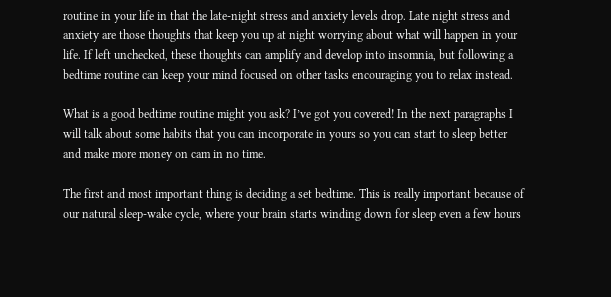routine in your life in that the late-night stress and anxiety levels drop. Late night stress and anxiety are those thoughts that keep you up at night worrying about what will happen in your life. If left unchecked, these thoughts can amplify and develop into insomnia, but following a bedtime routine can keep your mind focused on other tasks encouraging you to relax instead.

What is a good bedtime routine might you ask? I’ve got you covered! In the next paragraphs I will talk about some habits that you can incorporate in yours so you can start to sleep better and make more money on cam in no time.

The first and most important thing is deciding a set bedtime. This is really important because of our natural sleep-wake cycle, where your brain starts winding down for sleep even a few hours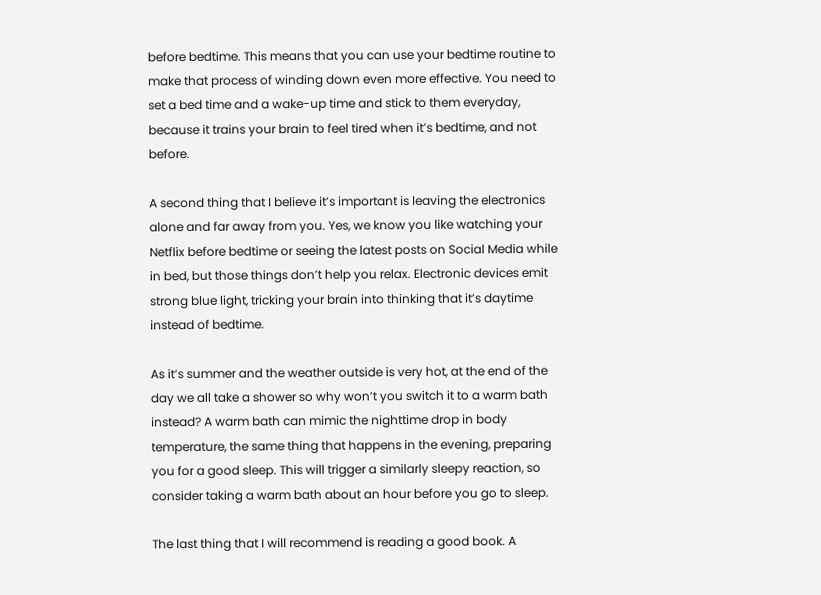before bedtime. This means that you can use your bedtime routine to make that process of winding down even more effective. You need to set a bed time and a wake-up time and stick to them everyday, because it trains your brain to feel tired when it’s bedtime, and not before.

A second thing that I believe it’s important is leaving the electronics alone and far away from you. Yes, we know you like watching your Netflix before bedtime or seeing the latest posts on Social Media while in bed, but those things don’t help you relax. Electronic devices emit strong blue light, tricking your brain into thinking that it’s daytime instead of bedtime.

As it’s summer and the weather outside is very hot, at the end of the day we all take a shower so why won’t you switch it to a warm bath instead? A warm bath can mimic the nighttime drop in body temperature, the same thing that happens in the evening, preparing you for a good sleep. This will trigger a similarly sleepy reaction, so consider taking a warm bath about an hour before you go to sleep.

The last thing that I will recommend is reading a good book. A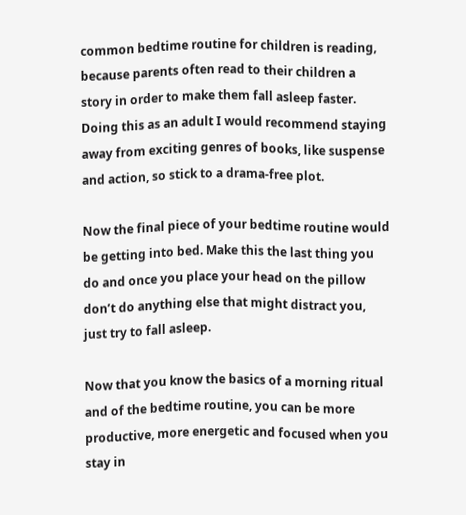common bedtime routine for children is reading, because parents often read to their children a story in order to make them fall asleep faster. Doing this as an adult I would recommend staying away from exciting genres of books, like suspense and action, so stick to a drama-free plot.

Now the final piece of your bedtime routine would be getting into bed. Make this the last thing you do and once you place your head on the pillow don’t do anything else that might distract you, just try to fall asleep.

Now that you know the basics of a morning ritual and of the bedtime routine, you can be more productive, more energetic and focused when you stay in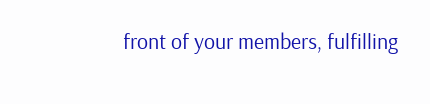front of your members, fulfilling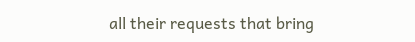all their requests that bring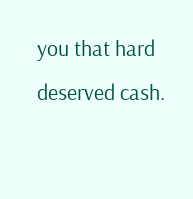you that hard deserved cash.